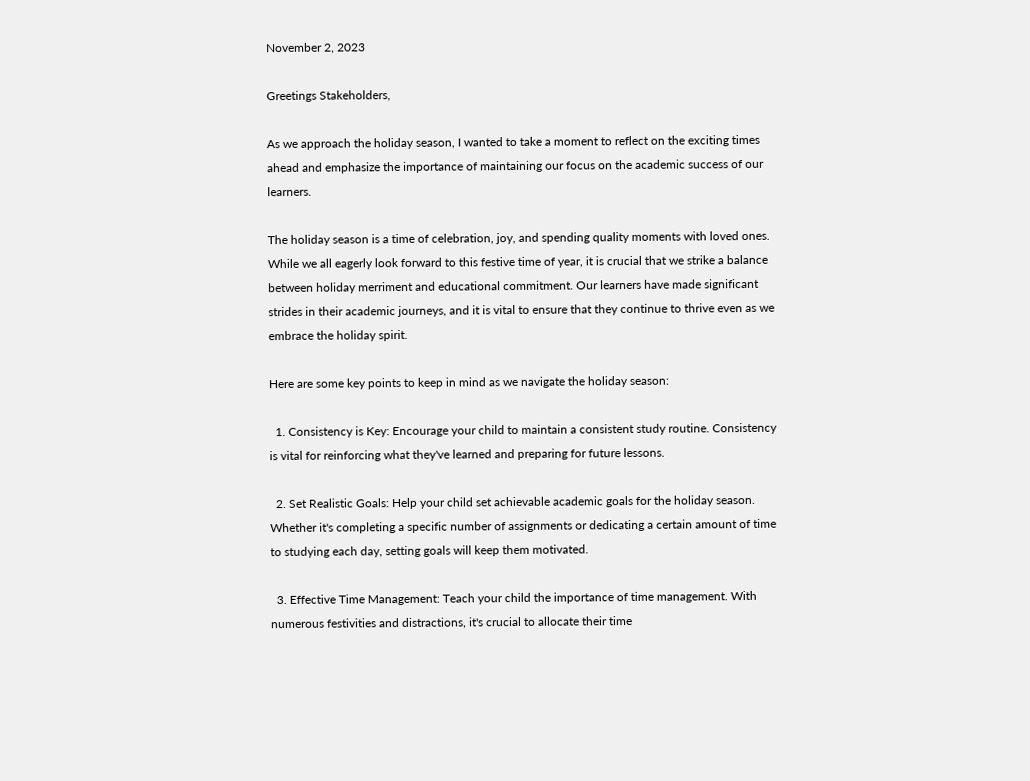November 2, 2023

Greetings Stakeholders,

As we approach the holiday season, I wanted to take a moment to reflect on the exciting times ahead and emphasize the importance of maintaining our focus on the academic success of our learners.

The holiday season is a time of celebration, joy, and spending quality moments with loved ones. While we all eagerly look forward to this festive time of year, it is crucial that we strike a balance between holiday merriment and educational commitment. Our learners have made significant strides in their academic journeys, and it is vital to ensure that they continue to thrive even as we embrace the holiday spirit.

Here are some key points to keep in mind as we navigate the holiday season:

  1. Consistency is Key: Encourage your child to maintain a consistent study routine. Consistency is vital for reinforcing what they've learned and preparing for future lessons.

  2. Set Realistic Goals: Help your child set achievable academic goals for the holiday season. Whether it's completing a specific number of assignments or dedicating a certain amount of time to studying each day, setting goals will keep them motivated.

  3. Effective Time Management: Teach your child the importance of time management. With numerous festivities and distractions, it's crucial to allocate their time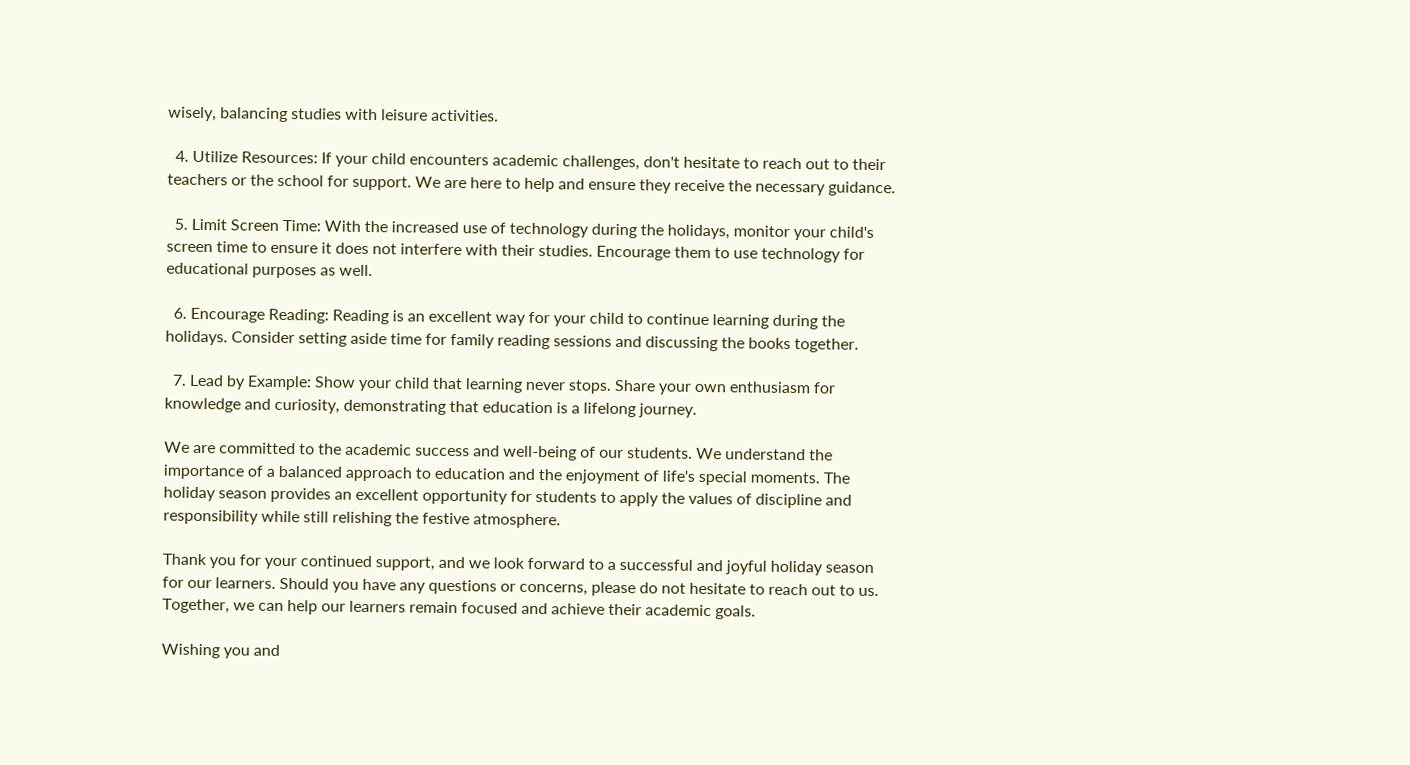wisely, balancing studies with leisure activities.

  4. Utilize Resources: If your child encounters academic challenges, don't hesitate to reach out to their teachers or the school for support. We are here to help and ensure they receive the necessary guidance.

  5. Limit Screen Time: With the increased use of technology during the holidays, monitor your child's screen time to ensure it does not interfere with their studies. Encourage them to use technology for educational purposes as well.

  6. Encourage Reading: Reading is an excellent way for your child to continue learning during the holidays. Consider setting aside time for family reading sessions and discussing the books together.

  7. Lead by Example: Show your child that learning never stops. Share your own enthusiasm for knowledge and curiosity, demonstrating that education is a lifelong journey.

We are committed to the academic success and well-being of our students. We understand the importance of a balanced approach to education and the enjoyment of life's special moments. The holiday season provides an excellent opportunity for students to apply the values of discipline and responsibility while still relishing the festive atmosphere.

Thank you for your continued support, and we look forward to a successful and joyful holiday season for our learners. Should you have any questions or concerns, please do not hesitate to reach out to us. Together, we can help our learners remain focused and achieve their academic goals.

Wishing you and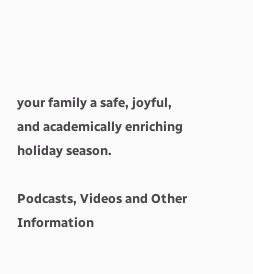your family a safe, joyful, and academically enriching holiday season.

Podcasts, Videos and Other Information